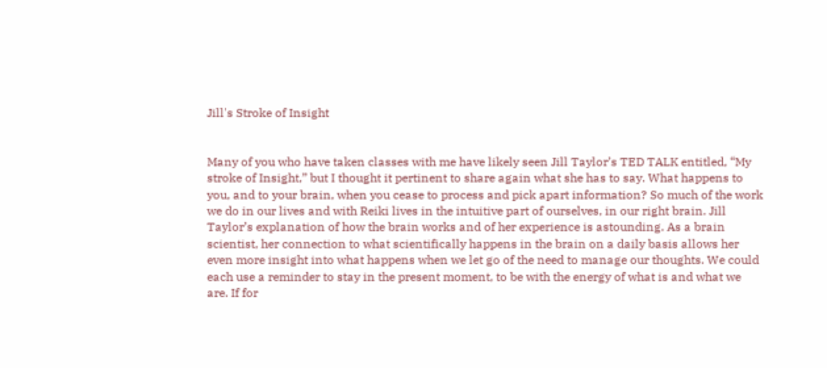Jill's Stroke of Insight


Many of you who have taken classes with me have likely seen Jill Taylor’s TED TALK entitled, “My stroke of Insight,” but I thought it pertinent to share again what she has to say. What happens to you, and to your brain, when you cease to process and pick apart information? So much of the work we do in our lives and with Reiki lives in the intuitive part of ourselves, in our right brain. Jill Taylor’s explanation of how the brain works and of her experience is astounding. As a brain scientist, her connection to what scientifically happens in the brain on a daily basis allows her even more insight into what happens when we let go of the need to manage our thoughts. We could each use a reminder to stay in the present moment, to be with the energy of what is and what we are. If for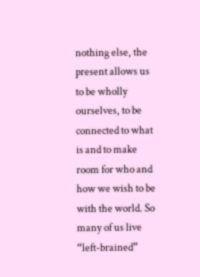nothing else, the present allows us to be wholly ourselves, to be connected to what is and to make room for who and how we wish to be with the world. So many of us live “left-brained”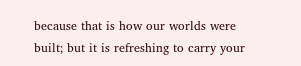because that is how our worlds were built; but it is refreshing to carry your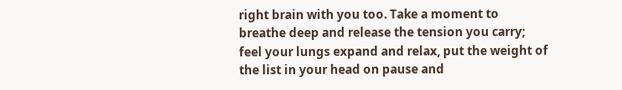right brain with you too. Take a moment to breathe deep and release the tension you carry; feel your lungs expand and relax, put the weight of the list in your head on pause and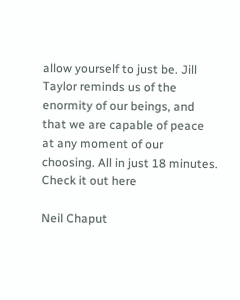allow yourself to just be. Jill Taylor reminds us of the enormity of our beings, and that we are capable of peace at any moment of our choosing. All in just 18 minutes. Check it out here

Neil Chaput